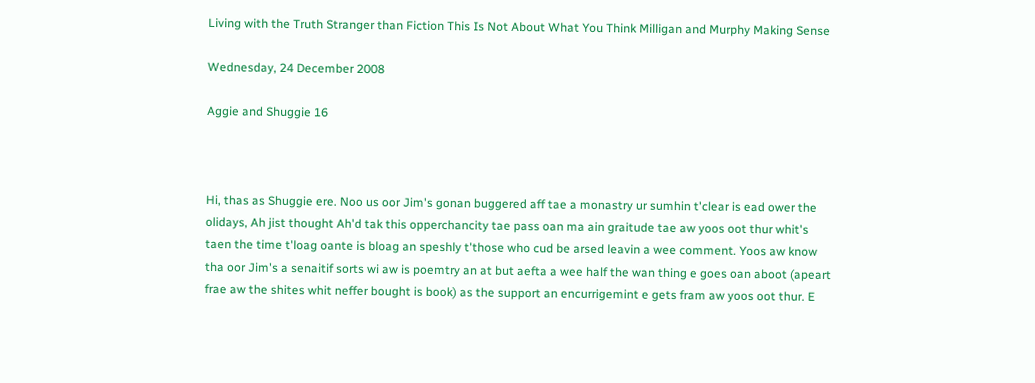Living with the Truth Stranger than Fiction This Is Not About What You Think Milligan and Murphy Making Sense

Wednesday, 24 December 2008

Aggie and Shuggie 16



Hi, thas as Shuggie ere. Noo us oor Jim's gonan buggered aff tae a monastry ur sumhin t'clear is ead ower the olidays, Ah jist thought Ah'd tak this opperchancity tae pass oan ma ain graitude tae aw yoos oot thur whit's taen the time t'loag oante is bloag an speshly t'those who cud be arsed leavin a wee comment. Yoos aw know tha oor Jim's a senaitif sorts wi aw is poemtry an at but aefta a wee half the wan thing e goes oan aboot (apeart frae aw the shites whit neffer bought is book) as the support an encurrigemint e gets fram aw yoos oot thur. E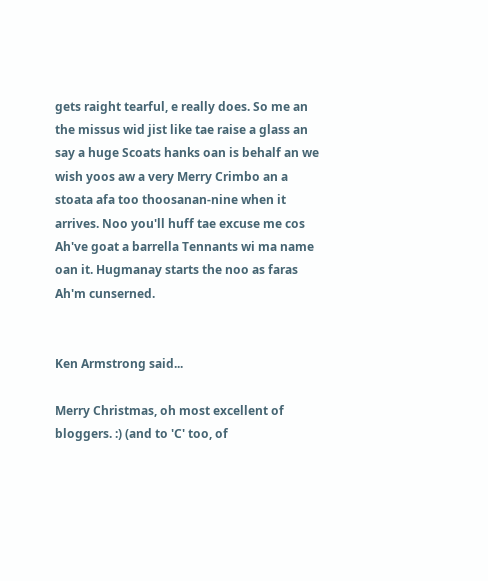gets raight tearful, e really does. So me an the missus wid jist like tae raise a glass an say a huge Scoats hanks oan is behalf an we wish yoos aw a very Merry Crimbo an a stoata afa too thoosanan-nine when it arrives. Noo you'll huff tae excuse me cos Ah've goat a barrella Tennants wi ma name oan it. Hugmanay starts the noo as faras Ah'm cunserned.


Ken Armstrong said...

Merry Christmas, oh most excellent of bloggers. :) (and to 'C' too, of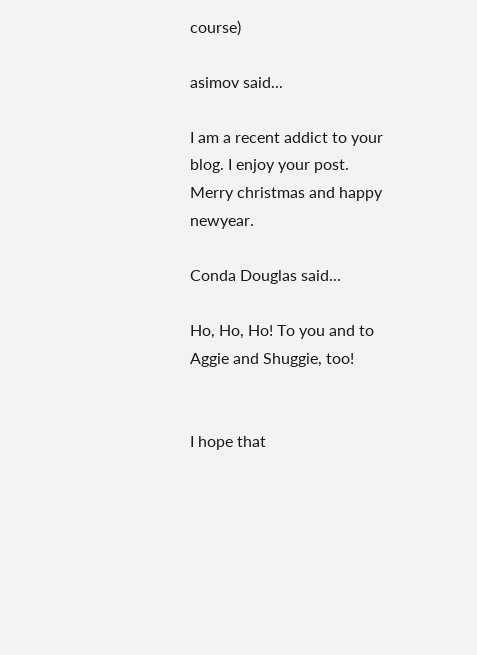course)

asimov said...

I am a recent addict to your blog. I enjoy your post. Merry christmas and happy newyear.

Conda Douglas said...

Ho, Ho, Ho! To you and to Aggie and Shuggie, too!


I hope that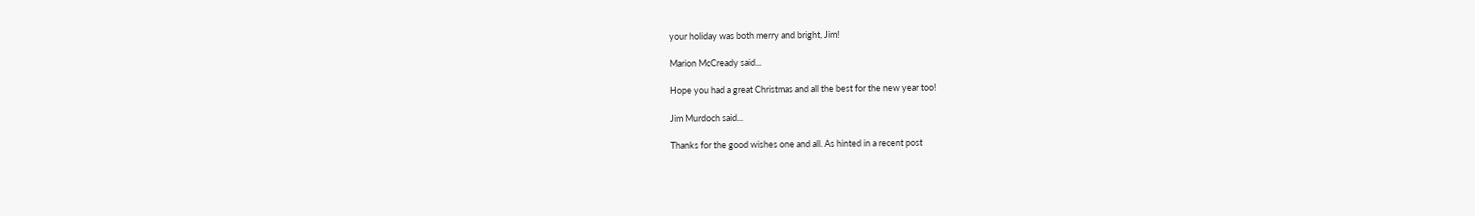your holiday was both merry and bright, Jim!

Marion McCready said...

Hope you had a great Christmas and all the best for the new year too!

Jim Murdoch said...

Thanks for the good wishes one and all. As hinted in a recent post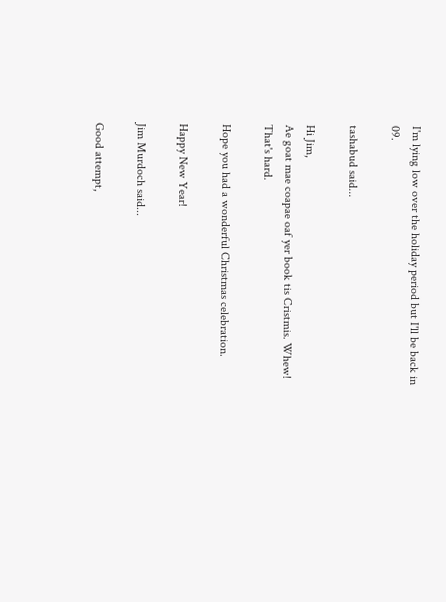I'm lying low over the holiday period but I'll be back in 09.

tashabud said...

Hi Jim,
Ae goat mae coapae oaf yer book tis Cristmis. Whew! That's hard.

Hope you had a wonderful Christmas celebration.

Happy New Year!

Jim Murdoch said...

Good attempt,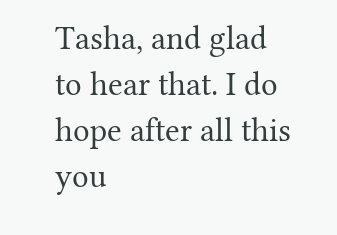Tasha, and glad to hear that. I do hope after all this you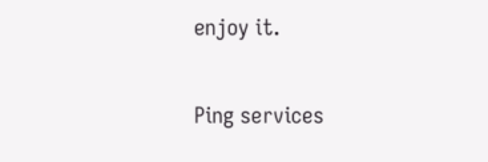enjoy it.

Ping services